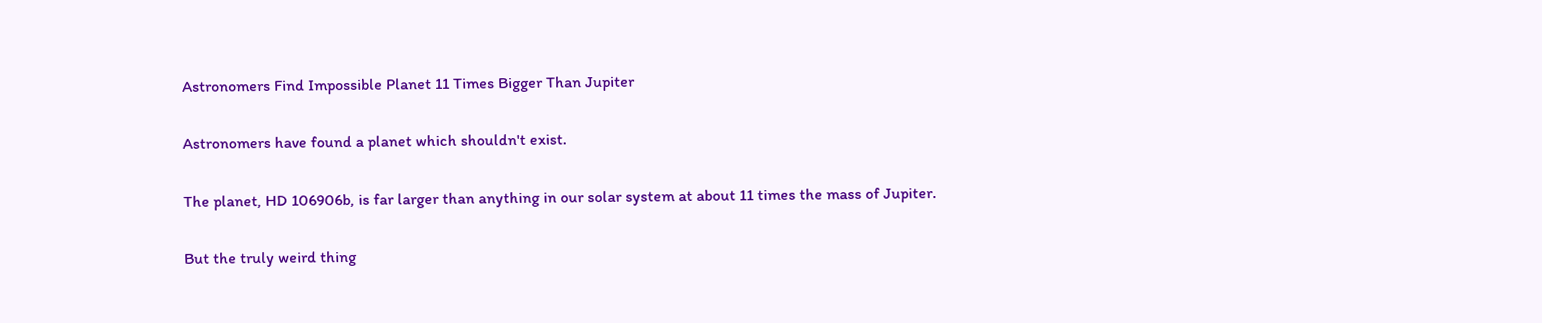Astronomers Find Impossible Planet 11 Times Bigger Than Jupiter

Astronomers have found a planet which shouldn't exist.

The planet, HD 106906b, is far larger than anything in our solar system at about 11 times the mass of Jupiter.

But the truly weird thing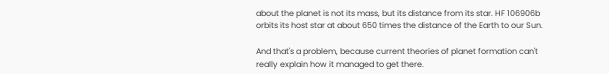about the planet is not its mass, but its distance from its star. HF 106906b orbits its host star at about 650 times the distance of the Earth to our Sun.

And that's a problem, because current theories of planet formation can't really explain how it managed to get there.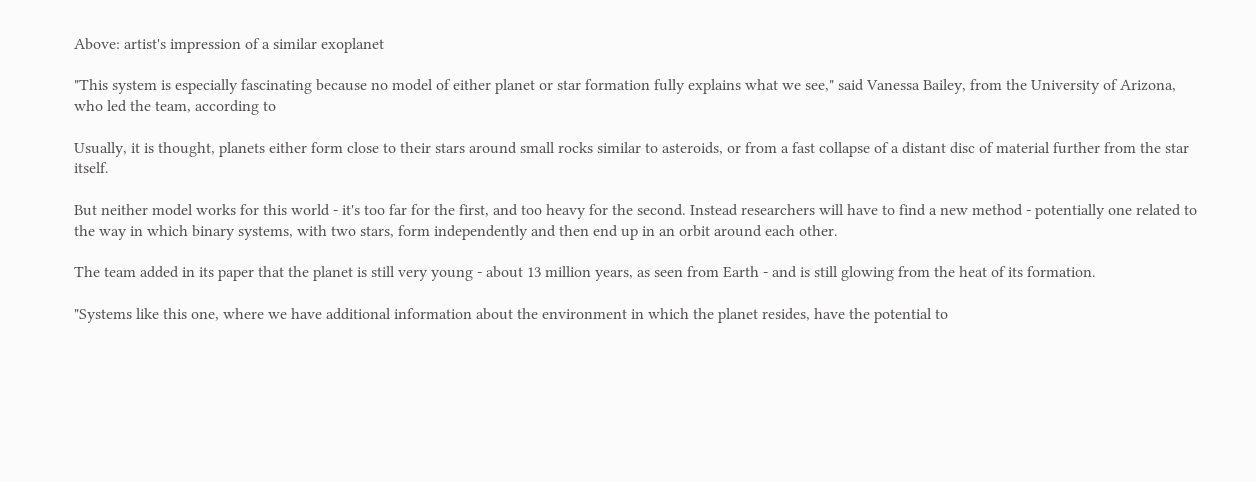Above: artist's impression of a similar exoplanet

"This system is especially fascinating because no model of either planet or star formation fully explains what we see," said Vanessa Bailey, from the University of Arizona, who led the team, according to

Usually, it is thought, planets either form close to their stars around small rocks similar to asteroids, or from a fast collapse of a distant disc of material further from the star itself.

But neither model works for this world - it's too far for the first, and too heavy for the second. Instead researchers will have to find a new method - potentially one related to the way in which binary systems, with two stars, form independently and then end up in an orbit around each other.

The team added in its paper that the planet is still very young - about 13 million years, as seen from Earth - and is still glowing from the heat of its formation.

"Systems like this one, where we have additional information about the environment in which the planet resides, have the potential to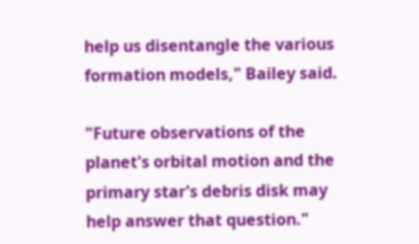help us disentangle the various formation models," Bailey said.

"Future observations of the planet's orbital motion and the primary star's debris disk may help answer that question."